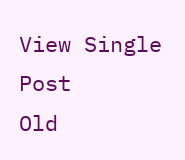View Single Post
Old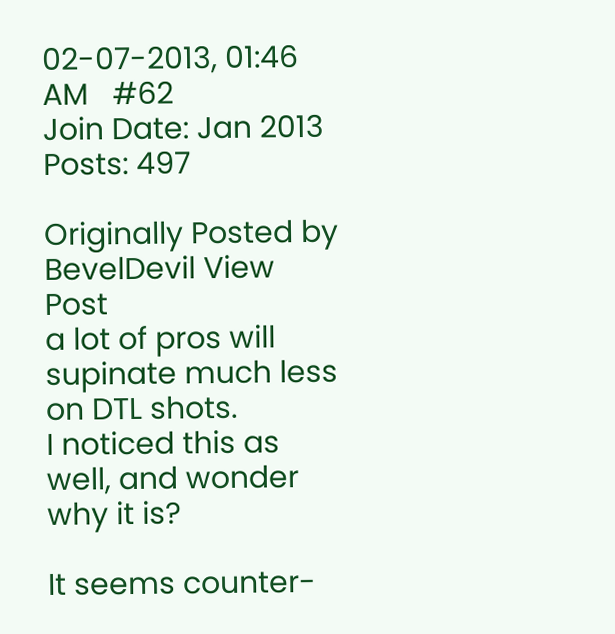02-07-2013, 01:46 AM   #62
Join Date: Jan 2013
Posts: 497

Originally Posted by BevelDevil View Post
a lot of pros will supinate much less on DTL shots.
I noticed this as well, and wonder why it is?

It seems counter-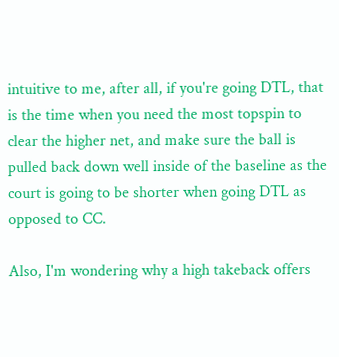intuitive to me, after all, if you're going DTL, that is the time when you need the most topspin to clear the higher net, and make sure the ball is pulled back down well inside of the baseline as the court is going to be shorter when going DTL as opposed to CC.

Also, I'm wondering why a high takeback offers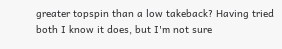greater topspin than a low takeback? Having tried both I know it does, but I'm not sure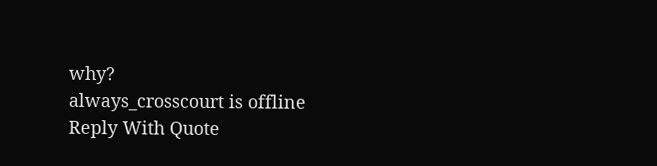why?
always_crosscourt is offline   Reply With Quote